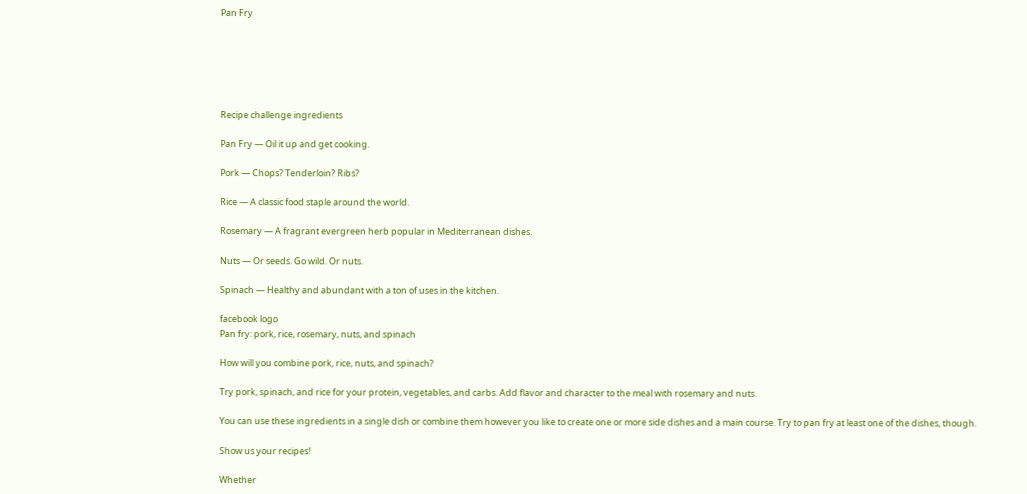Pan Fry






Recipe challenge ingredients

Pan Fry — Oil it up and get cooking.

Pork — Chops? Tenderloin? Ribs?

Rice — A classic food staple around the world.

Rosemary — A fragrant evergreen herb popular in Mediterranean dishes.

Nuts — Or seeds. Go wild. Or nuts.

Spinach — Healthy and abundant with a ton of uses in the kitchen.

facebook logo
Pan fry: pork, rice, rosemary, nuts, and spinach

How will you combine pork, rice, nuts, and spinach?

Try pork, spinach, and rice for your protein, vegetables, and carbs. Add flavor and character to the meal with rosemary and nuts.

You can use these ingredients in a single dish or combine them however you like to create one or more side dishes and a main course. Try to pan fry at least one of the dishes, though.

Show us your recipes!

Whether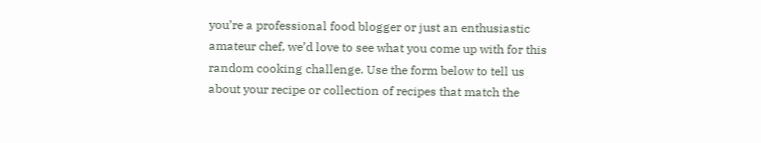you’re a professional food blogger or just an enthusiastic amateur chef, we’d love to see what you come up with for this random cooking challenge. Use the form below to tell us about your recipe or collection of recipes that match the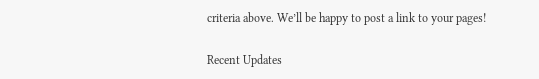criteria above. We’ll be happy to post a link to your pages!

Recent Updates